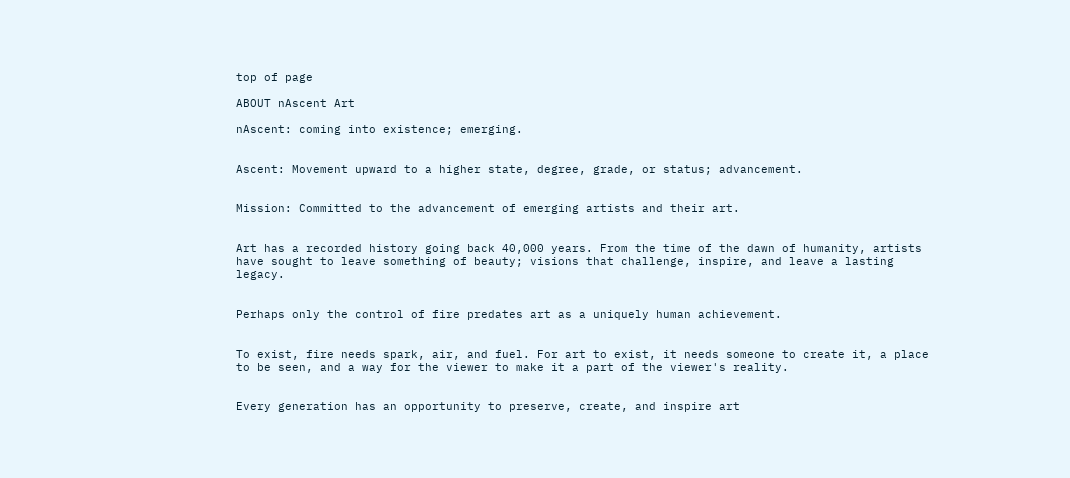top of page

ABOUT nAscent Art

nAscent: coming into existence; emerging.


Ascent: Movement upward to a higher state, degree, grade, or status; advancement.


Mission: Committed to the advancement of emerging artists and their art.


Art has a recorded history going back 40,000 years. From the time of the dawn of humanity, artists have sought to leave something of beauty; visions that challenge, inspire, and leave a lasting legacy.


Perhaps only the control of fire predates art as a uniquely human achievement.


To exist, fire needs spark, air, and fuel. For art to exist, it needs someone to create it, a place to be seen, and a way for the viewer to make it a part of the viewer's reality.


Every generation has an opportunity to preserve, create, and inspire art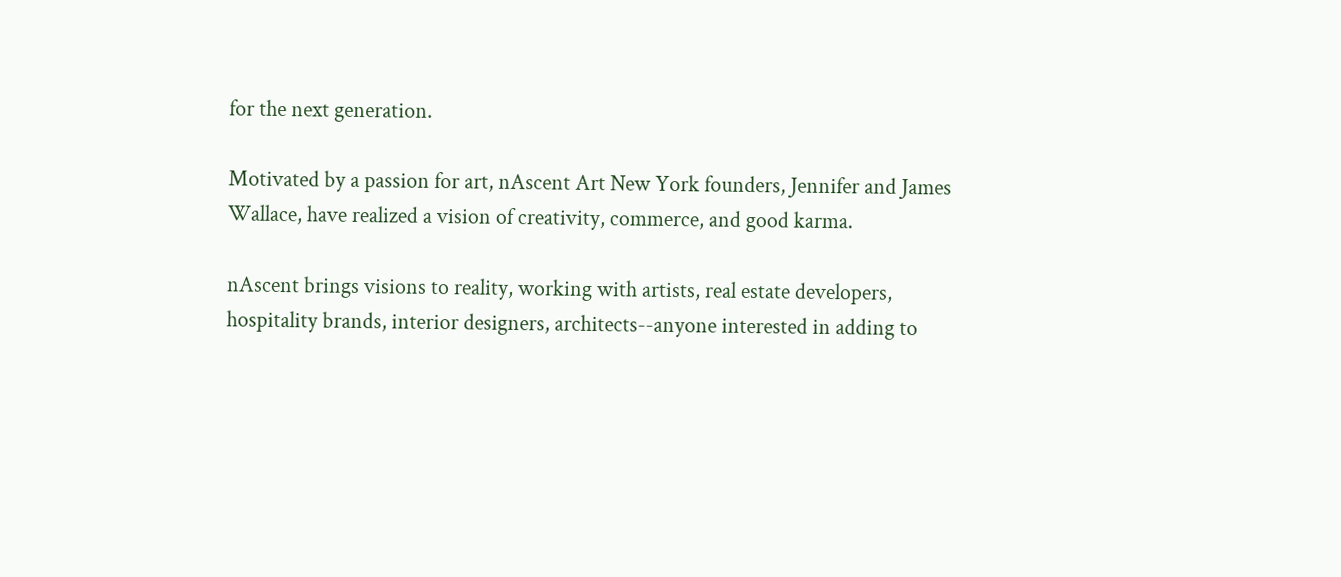for the next generation.

Motivated by a passion for art, nAscent Art New York founders, Jennifer and James Wallace, have realized a vision of creativity, commerce, and good karma.

nAscent brings visions to reality, working with artists, real estate developers, hospitality brands, interior designers, architects--anyone interested in adding to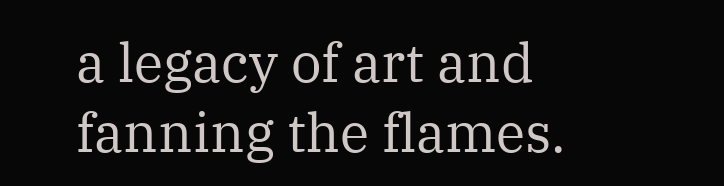a legacy of art and fanning the flames.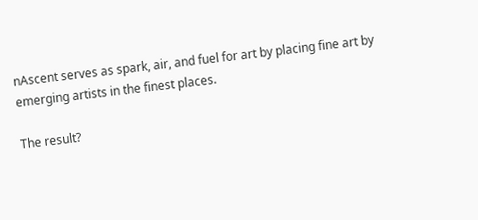nAscent serves as spark, air, and fuel for art by placing fine art by emerging artists in the finest places.

The result?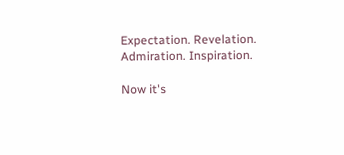Expectation. Revelation. Admiration. Inspiration.

Now it's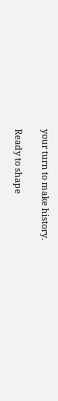your turn to make history.

Ready to shape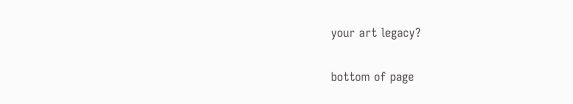your art legacy?

bottom of page